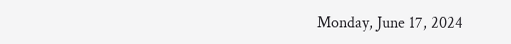Monday, June 17, 2024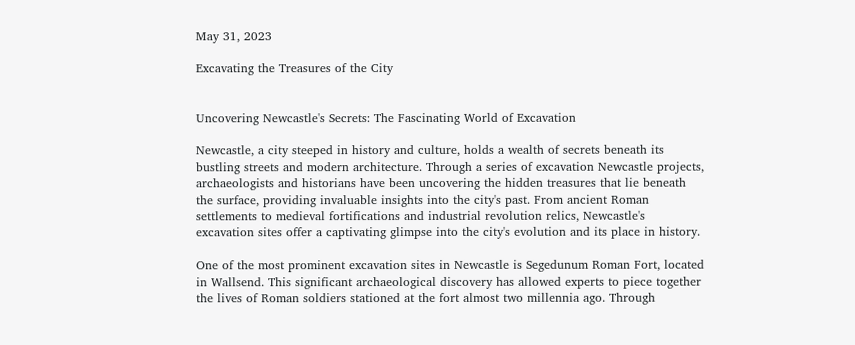May 31, 2023

Excavating the Treasures of the City


Uncovering Newcastle's Secrets: The Fascinating World of Excavation

Newcastle, a city steeped in history and culture, holds a wealth of secrets beneath its bustling streets and modern architecture. Through a series of excavation Newcastle projects, archaeologists and historians have been uncovering the hidden treasures that lie beneath the surface, providing invaluable insights into the city's past. From ancient Roman settlements to medieval fortifications and industrial revolution relics, Newcastle's excavation sites offer a captivating glimpse into the city's evolution and its place in history.

One of the most prominent excavation sites in Newcastle is Segedunum Roman Fort, located in Wallsend. This significant archaeological discovery has allowed experts to piece together the lives of Roman soldiers stationed at the fort almost two millennia ago. Through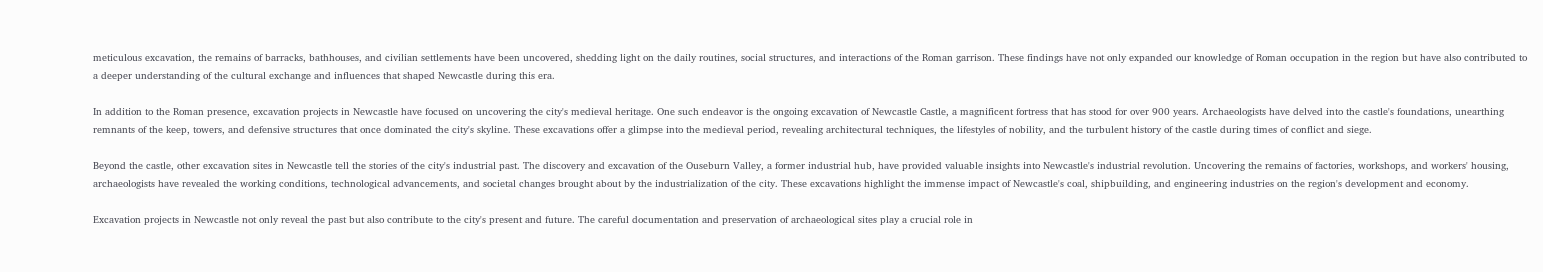meticulous excavation, the remains of barracks, bathhouses, and civilian settlements have been uncovered, shedding light on the daily routines, social structures, and interactions of the Roman garrison. These findings have not only expanded our knowledge of Roman occupation in the region but have also contributed to a deeper understanding of the cultural exchange and influences that shaped Newcastle during this era.

In addition to the Roman presence, excavation projects in Newcastle have focused on uncovering the city's medieval heritage. One such endeavor is the ongoing excavation of Newcastle Castle, a magnificent fortress that has stood for over 900 years. Archaeologists have delved into the castle's foundations, unearthing remnants of the keep, towers, and defensive structures that once dominated the city's skyline. These excavations offer a glimpse into the medieval period, revealing architectural techniques, the lifestyles of nobility, and the turbulent history of the castle during times of conflict and siege.

Beyond the castle, other excavation sites in Newcastle tell the stories of the city's industrial past. The discovery and excavation of the Ouseburn Valley, a former industrial hub, have provided valuable insights into Newcastle's industrial revolution. Uncovering the remains of factories, workshops, and workers' housing, archaeologists have revealed the working conditions, technological advancements, and societal changes brought about by the industrialization of the city. These excavations highlight the immense impact of Newcastle's coal, shipbuilding, and engineering industries on the region's development and economy.

Excavation projects in Newcastle not only reveal the past but also contribute to the city's present and future. The careful documentation and preservation of archaeological sites play a crucial role in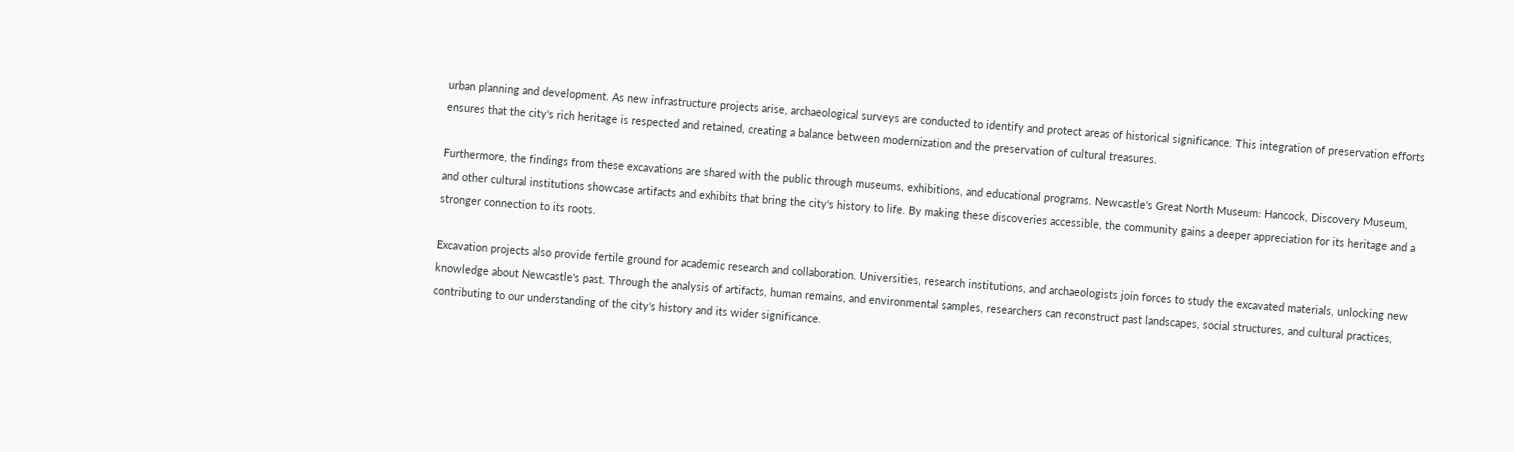urban planning and development. As new infrastructure projects arise, archaeological surveys are conducted to identify and protect areas of historical significance. This integration of preservation efforts ensures that the city's rich heritage is respected and retained, creating a balance between modernization and the preservation of cultural treasures.

Furthermore, the findings from these excavations are shared with the public through museums, exhibitions, and educational programs. Newcastle's Great North Museum: Hancock, Discovery Museum, and other cultural institutions showcase artifacts and exhibits that bring the city's history to life. By making these discoveries accessible, the community gains a deeper appreciation for its heritage and a stronger connection to its roots.

Excavation projects also provide fertile ground for academic research and collaboration. Universities, research institutions, and archaeologists join forces to study the excavated materials, unlocking new knowledge about Newcastle's past. Through the analysis of artifacts, human remains, and environmental samples, researchers can reconstruct past landscapes, social structures, and cultural practices, contributing to our understanding of the city's history and its wider significance.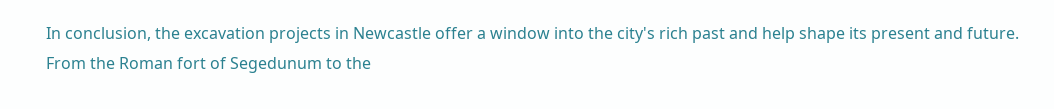In conclusion, the excavation projects in Newcastle offer a window into the city's rich past and help shape its present and future. From the Roman fort of Segedunum to the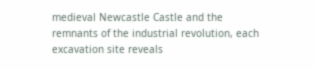medieval Newcastle Castle and the remnants of the industrial revolution, each excavation site reveals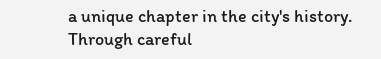a unique chapter in the city's history. Through careful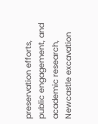preservation efforts, public engagement, and academic research, Newcastle excavation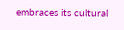embraces its cultural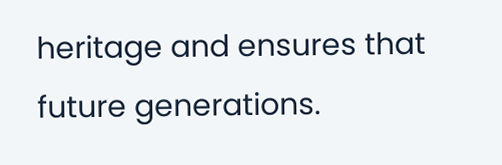heritage and ensures that future generations.